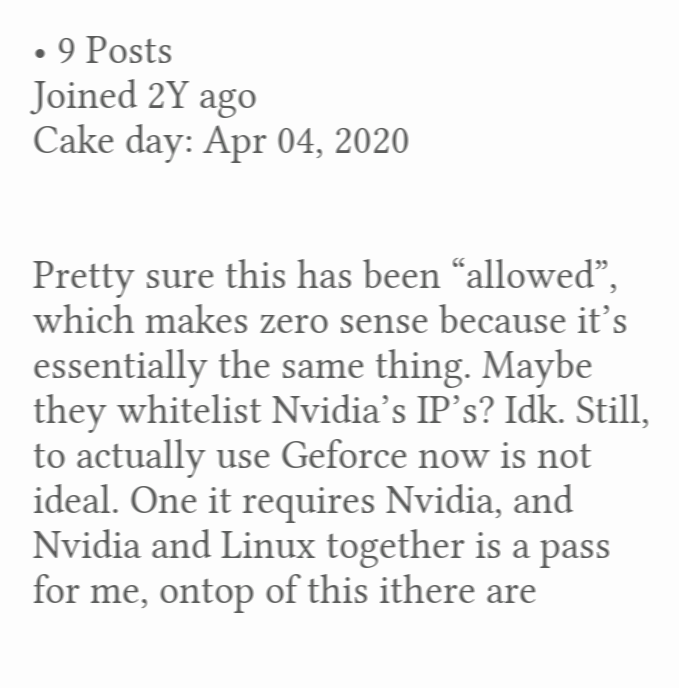• 9 Posts
Joined 2Y ago
Cake day: Apr 04, 2020


Pretty sure this has been “allowed”, which makes zero sense because it’s essentially the same thing. Maybe they whitelist Nvidia’s IP’s? Idk. Still, to actually use Geforce now is not ideal. One it requires Nvidia, and Nvidia and Linux together is a pass for me, ontop of this ithere are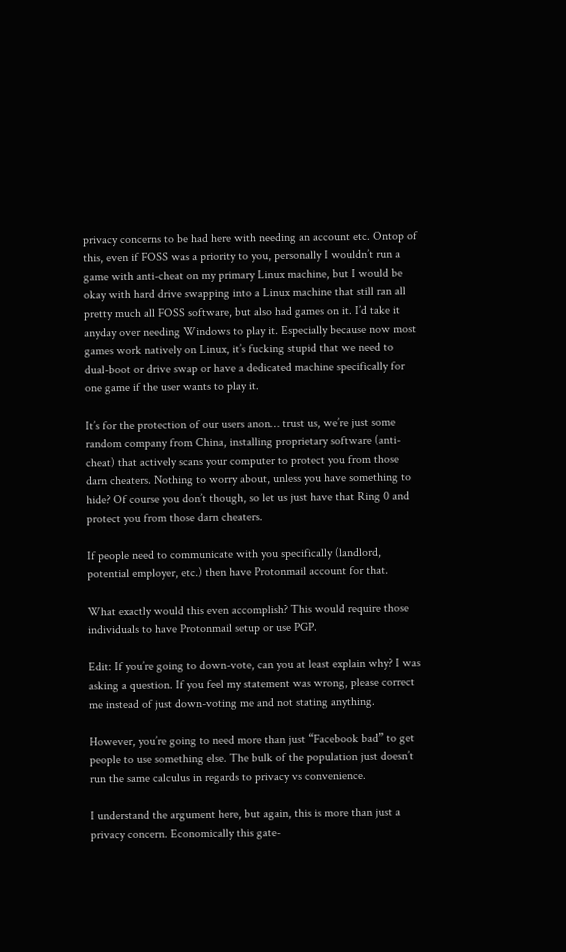privacy concerns to be had here with needing an account etc. Ontop of this, even if FOSS was a priority to you, personally I wouldn’t run a game with anti-cheat on my primary Linux machine, but I would be okay with hard drive swapping into a Linux machine that still ran all pretty much all FOSS software, but also had games on it. I’d take it anyday over needing Windows to play it. Especially because now most games work natively on Linux, it’s fucking stupid that we need to dual-boot or drive swap or have a dedicated machine specifically for one game if the user wants to play it.

It’s for the protection of our users anon… trust us, we’re just some random company from China, installing proprietary software (anti-cheat) that actively scans your computer to protect you from those darn cheaters. Nothing to worry about, unless you have something to hide? Of course you don’t though, so let us just have that Ring 0 and protect you from those darn cheaters.

If people need to communicate with you specifically (landlord, potential employer, etc.) then have Protonmail account for that.

What exactly would this even accomplish? This would require those individuals to have Protonmail setup or use PGP.

Edit: If you’re going to down-vote, can you at least explain why? I was asking a question. If you feel my statement was wrong, please correct me instead of just down-voting me and not stating anything.

However, you’re going to need more than just “Facebook bad” to get people to use something else. The bulk of the population just doesn’t run the same calculus in regards to privacy vs convenience.

I understand the argument here, but again, this is more than just a privacy concern. Economically this gate-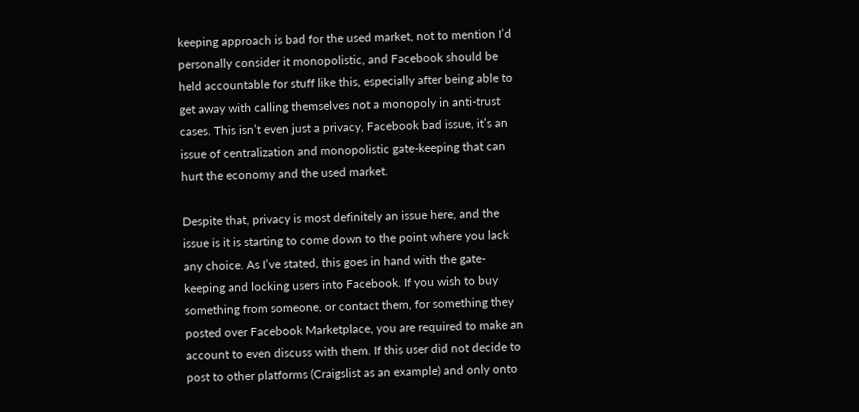keeping approach is bad for the used market, not to mention I’d personally consider it monopolistic, and Facebook should be held accountable for stuff like this, especially after being able to get away with calling themselves not a monopoly in anti-trust cases. This isn’t even just a privacy, Facebook bad issue, it’s an issue of centralization and monopolistic gate-keeping that can hurt the economy and the used market.

Despite that, privacy is most definitely an issue here, and the issue is it is starting to come down to the point where you lack any choice. As I’ve stated, this goes in hand with the gate-keeping and locking users into Facebook. If you wish to buy something from someone, or contact them, for something they posted over Facebook Marketplace, you are required to make an account to even discuss with them. If this user did not decide to post to other platforms (Craigslist as an example) and only onto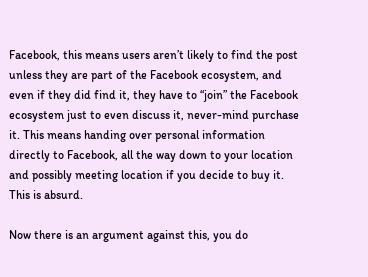Facebook, this means users aren’t likely to find the post unless they are part of the Facebook ecosystem, and even if they did find it, they have to “join” the Facebook ecosystem just to even discuss it, never-mind purchase it. This means handing over personal information directly to Facebook, all the way down to your location and possibly meeting location if you decide to buy it. This is absurd.

Now there is an argument against this, you do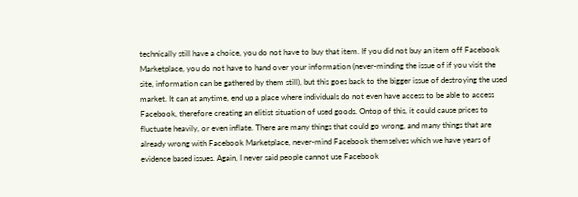technically still have a choice, you do not have to buy that item. If you did not buy an item off Facebook Marketplace, you do not have to hand over your information (never-minding the issue of if you visit the site, information can be gathered by them still), but this goes back to the bigger issue of destroying the used market. It can at anytime, end up a place where individuals do not even have access to be able to access Facebook, therefore creating an elitist situation of used goods. Ontop of this, it could cause prices to fluctuate heavily, or even inflate. There are many things that could go wrong, and many things that are already wrong with Facebook Marketplace, never-mind Facebook themselves which we have years of evidence based issues. Again, I never said people cannot use Facebook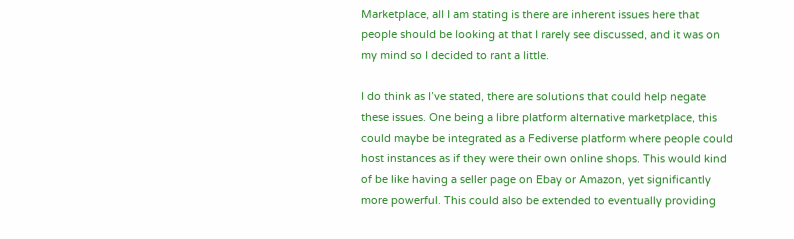Marketplace, all I am stating is there are inherent issues here that people should be looking at that I rarely see discussed, and it was on my mind so I decided to rant a little.

I do think as I’ve stated, there are solutions that could help negate these issues. One being a libre platform alternative marketplace, this could maybe be integrated as a Fediverse platform where people could host instances as if they were their own online shops. This would kind of be like having a seller page on Ebay or Amazon, yet significantly more powerful. This could also be extended to eventually providing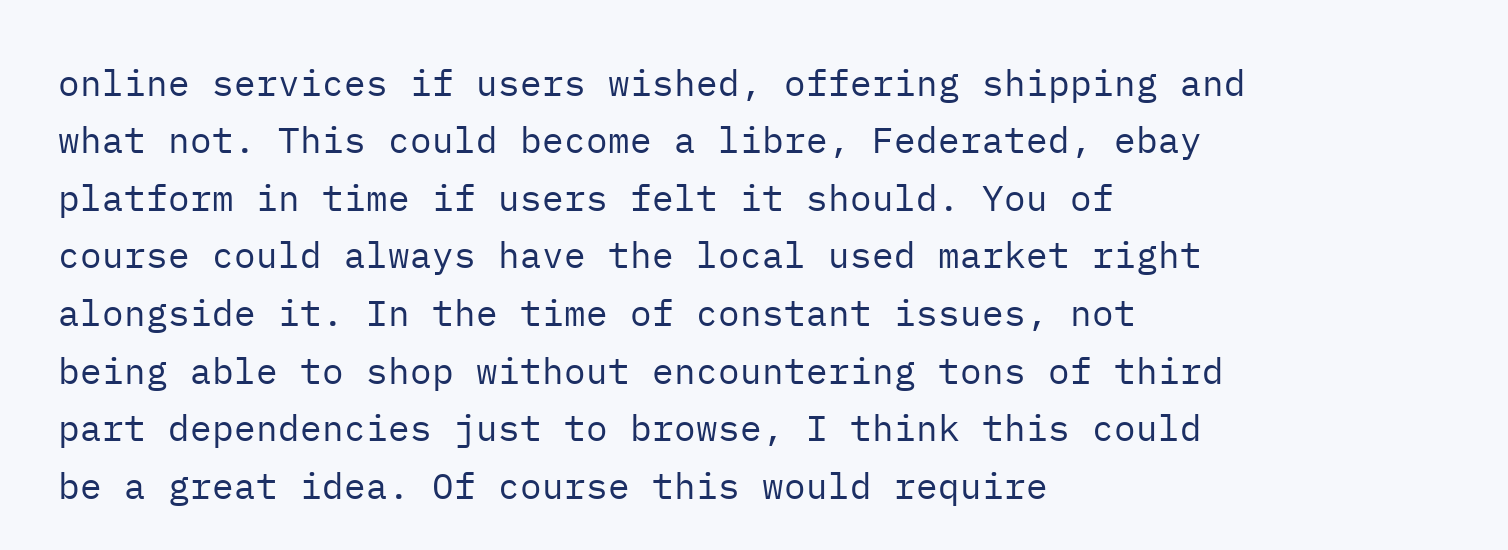online services if users wished, offering shipping and what not. This could become a libre, Federated, ebay platform in time if users felt it should. You of course could always have the local used market right alongside it. In the time of constant issues, not being able to shop without encountering tons of third part dependencies just to browse, I think this could be a great idea. Of course this would require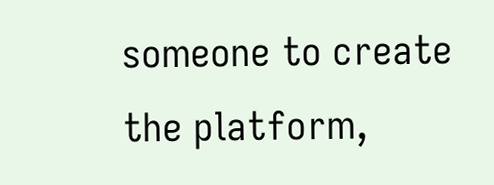someone to create the platform,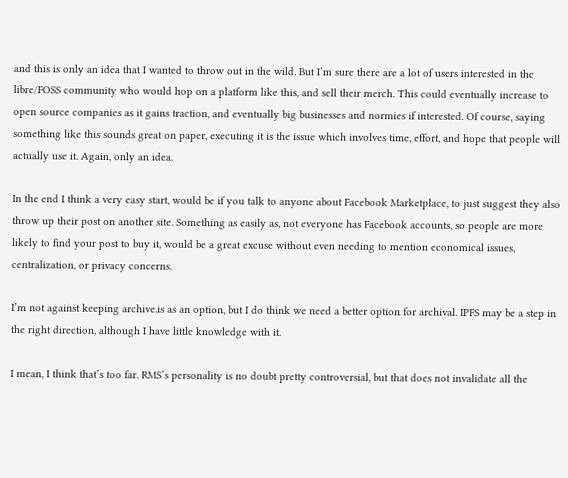and this is only an idea that I wanted to throw out in the wild. But I’m sure there are a lot of users interested in the libre/FOSS community who would hop on a platform like this, and sell their merch. This could eventually increase to open source companies as it gains traction, and eventually big businesses and normies if interested. Of course, saying something like this sounds great on paper, executing it is the issue which involves time, effort, and hope that people will actually use it. Again, only an idea.

In the end I think a very easy start, would be if you talk to anyone about Facebook Marketplace, to just suggest they also throw up their post on another site. Something as easily as, not everyone has Facebook accounts, so people are more likely to find your post to buy it, would be a great excuse without even needing to mention economical issues, centralization, or privacy concerns.

I’m not against keeping archive.is as an option, but I do think we need a better option for archival. IPFS may be a step in the right direction, although I have little knowledge with it.

I mean, I think that’s too far. RMS’s personality is no doubt pretty controversial, but that does not invalidate all the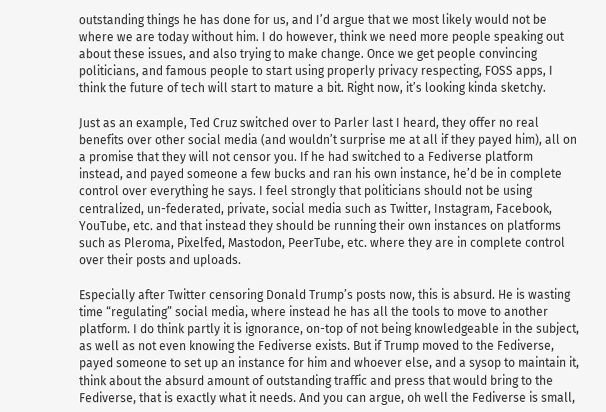outstanding things he has done for us, and I’d argue that we most likely would not be where we are today without him. I do however, think we need more people speaking out about these issues, and also trying to make change. Once we get people convincing politicians, and famous people to start using properly privacy respecting, FOSS apps, I think the future of tech will start to mature a bit. Right now, it’s looking kinda sketchy.

Just as an example, Ted Cruz switched over to Parler last I heard, they offer no real benefits over other social media (and wouldn’t surprise me at all if they payed him), all on a promise that they will not censor you. If he had switched to a Fediverse platform instead, and payed someone a few bucks and ran his own instance, he’d be in complete control over everything he says. I feel strongly that politicians should not be using centralized, un-federated, private, social media such as Twitter, Instagram, Facebook, YouTube, etc. and that instead they should be running their own instances on platforms such as Pleroma, Pixelfed, Mastodon, PeerTube, etc. where they are in complete control over their posts and uploads.

Especially after Twitter censoring Donald Trump’s posts now, this is absurd. He is wasting time “regulating” social media, where instead he has all the tools to move to another platform. I do think partly it is ignorance, on-top of not being knowledgeable in the subject, as well as not even knowing the Fediverse exists. But if Trump moved to the Fediverse, payed someone to set up an instance for him and whoever else, and a sysop to maintain it, think about the absurd amount of outstanding traffic and press that would bring to the Fediverse, that is exactly what it needs. And you can argue, oh well the Fediverse is small,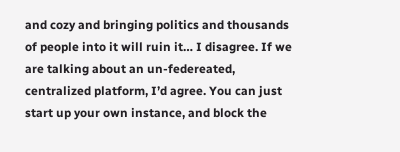and cozy and bringing politics and thousands of people into it will ruin it… I disagree. If we are talking about an un-federeated, centralized platform, I’d agree. You can just start up your own instance, and block the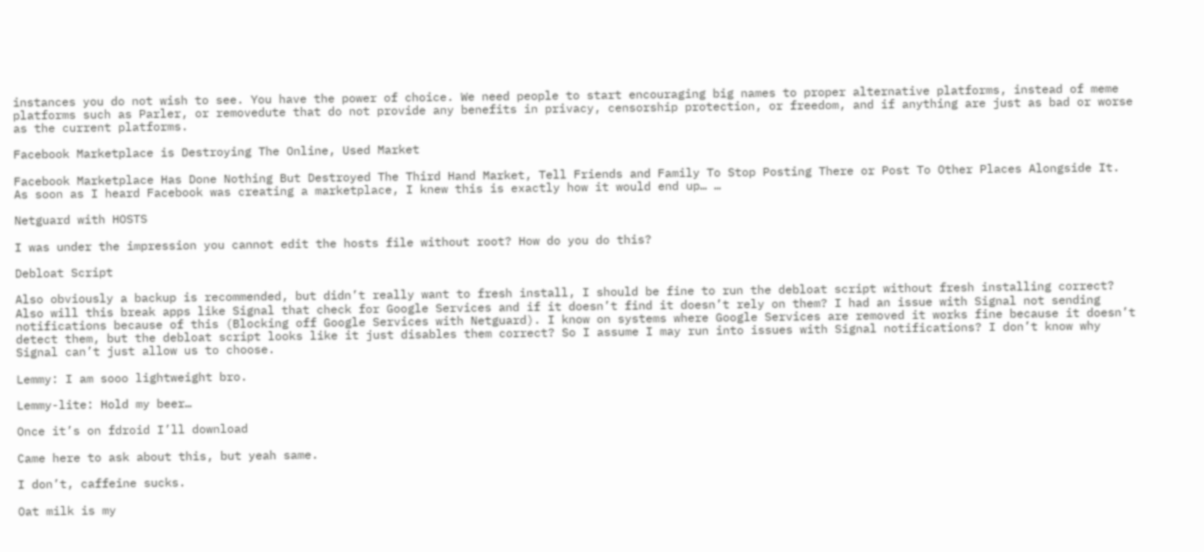instances you do not wish to see. You have the power of choice. We need people to start encouraging big names to proper alternative platforms, instead of meme platforms such as Parler, or removedute that do not provide any benefits in privacy, censorship protection, or freedom, and if anything are just as bad or worse as the current platforms.

Facebook Marketplace is Destroying The Online, Used Market

Facebook Marketplace Has Done Nothing But Destroyed The Third Hand Market, Tell Friends and Family To Stop Posting There or Post To Other Places Alongside It. As soon as I heard Facebook was creating a marketplace, I knew this is exactly how it would end up… …

Netguard with HOSTS

I was under the impression you cannot edit the hosts file without root? How do you do this?

Debloat Script

Also obviously a backup is recommended, but didn’t really want to fresh install, I should be fine to run the debloat script without fresh installing correct? Also will this break apps like Signal that check for Google Services and if it doesn’t find it doesn’t rely on them? I had an issue with Signal not sending notifications because of this (Blocking off Google Services with Netguard). I know on systems where Google Services are removed it works fine because it doesn’t detect them, but the debloat script looks like it just disables them correct? So I assume I may run into issues with Signal notifications? I don’t know why Signal can’t just allow us to choose.

Lemmy: I am sooo lightweight bro.

Lemmy-lite: Hold my beer…

Once it’s on fdroid I’ll download

Came here to ask about this, but yeah same.

I don’t, caffeine sucks.

Oat milk is my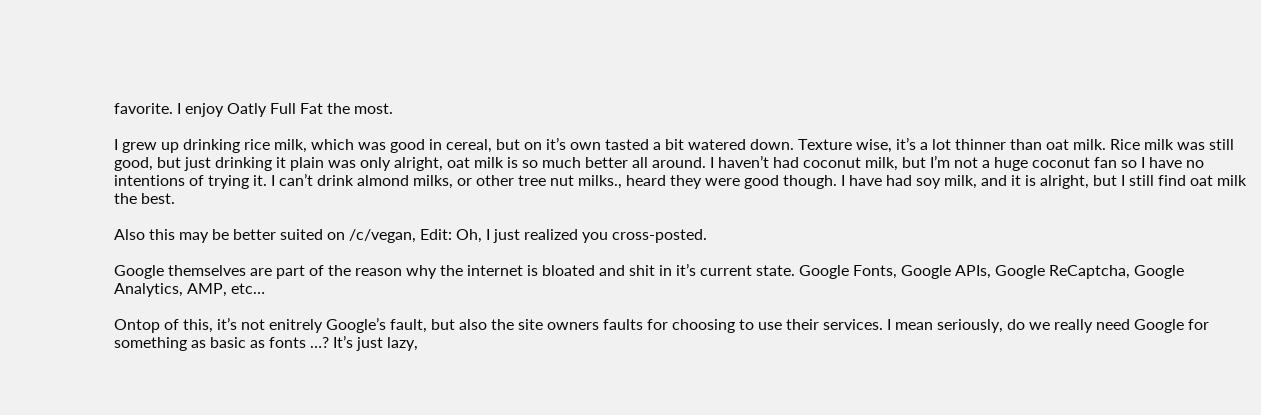favorite. I enjoy Oatly Full Fat the most.

I grew up drinking rice milk, which was good in cereal, but on it’s own tasted a bit watered down. Texture wise, it’s a lot thinner than oat milk. Rice milk was still good, but just drinking it plain was only alright, oat milk is so much better all around. I haven’t had coconut milk, but I’m not a huge coconut fan so I have no intentions of trying it. I can’t drink almond milks, or other tree nut milks., heard they were good though. I have had soy milk, and it is alright, but I still find oat milk the best.

Also this may be better suited on /c/vegan, Edit: Oh, I just realized you cross-posted.

Google themselves are part of the reason why the internet is bloated and shit in it’s current state. Google Fonts, Google APIs, Google ReCaptcha, Google Analytics, AMP, etc…

Ontop of this, it’s not enitrely Google’s fault, but also the site owners faults for choosing to use their services. I mean seriously, do we really need Google for something as basic as fonts …? It’s just lazy,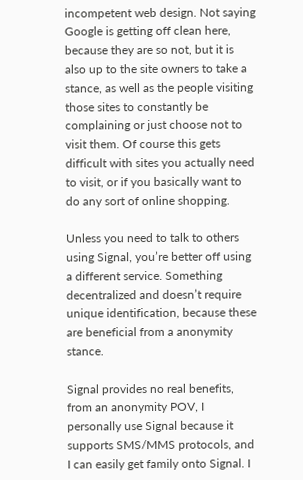incompetent web design. Not saying Google is getting off clean here, because they are so not, but it is also up to the site owners to take a stance, as well as the people visiting those sites to constantly be complaining or just choose not to visit them. Of course this gets difficult with sites you actually need to visit, or if you basically want to do any sort of online shopping.

Unless you need to talk to others using Signal, you’re better off using a different service. Something decentralized and doesn’t require unique identification, because these are beneficial from a anonymity stance.

Signal provides no real benefits, from an anonymity POV, I personally use Signal because it supports SMS/MMS protocols, and I can easily get family onto Signal. I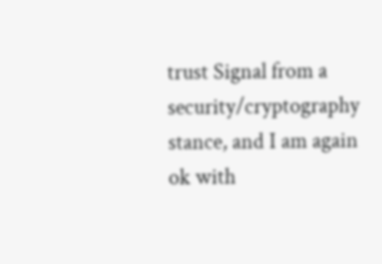trust Signal from a security/cryptography stance, and I am again ok with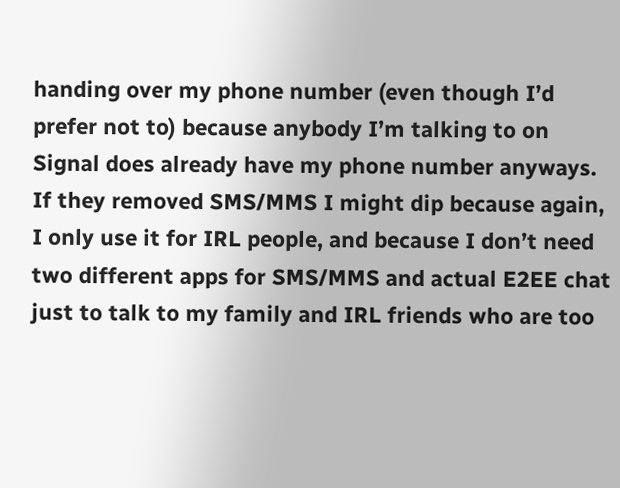handing over my phone number (even though I’d prefer not to) because anybody I’m talking to on Signal does already have my phone number anyways. If they removed SMS/MMS I might dip because again, I only use it for IRL people, and because I don’t need two different apps for SMS/MMS and actual E2EE chat just to talk to my family and IRL friends who are too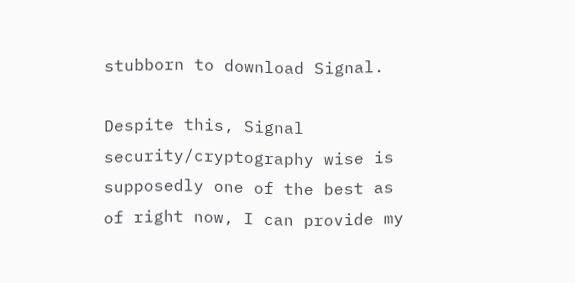stubborn to download Signal.

Despite this, Signal security/cryptography wise is supposedly one of the best as of right now, I can provide my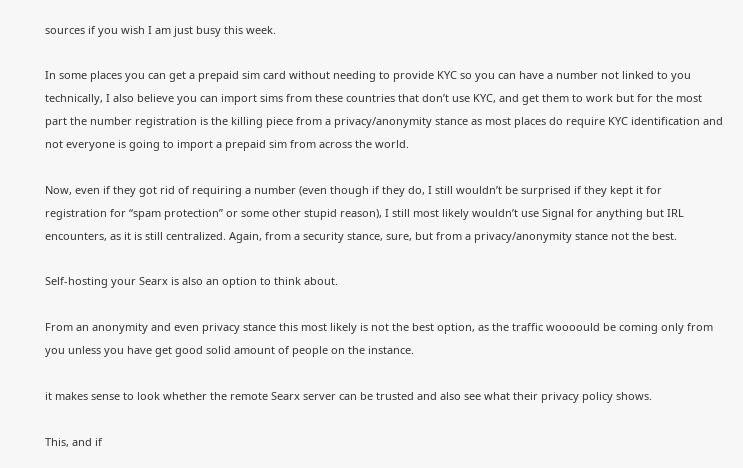sources if you wish I am just busy this week.

In some places you can get a prepaid sim card without needing to provide KYC so you can have a number not linked to you technically, I also believe you can import sims from these countries that don’t use KYC, and get them to work but for the most part the number registration is the killing piece from a privacy/anonymity stance as most places do require KYC identification and not everyone is going to import a prepaid sim from across the world.

Now, even if they got rid of requiring a number (even though if they do, I still wouldn’t be surprised if they kept it for registration for “spam protection” or some other stupid reason), I still most likely wouldn’t use Signal for anything but IRL encounters, as it is still centralized. Again, from a security stance, sure, but from a privacy/anonymity stance not the best.

Self-hosting your Searx is also an option to think about.

From an anonymity and even privacy stance this most likely is not the best option, as the traffic woooould be coming only from you unless you have get good solid amount of people on the instance.

it makes sense to look whether the remote Searx server can be trusted and also see what their privacy policy shows.

This, and if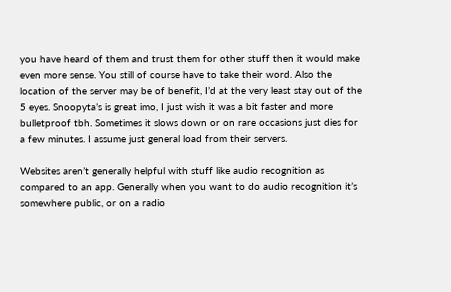you have heard of them and trust them for other stuff then it would make even more sense. You still of course have to take their word. Also the location of the server may be of benefit, I’d at the very least stay out of the 5 eyes. Snoopyta’s is great imo, I just wish it was a bit faster and more bulletproof tbh. Sometimes it slows down or on rare occasions just dies for a few minutes. I assume just general load from their servers.

Websites aren’t generally helpful with stuff like audio recognition as compared to an app. Generally when you want to do audio recognition it’s somewhere public, or on a radio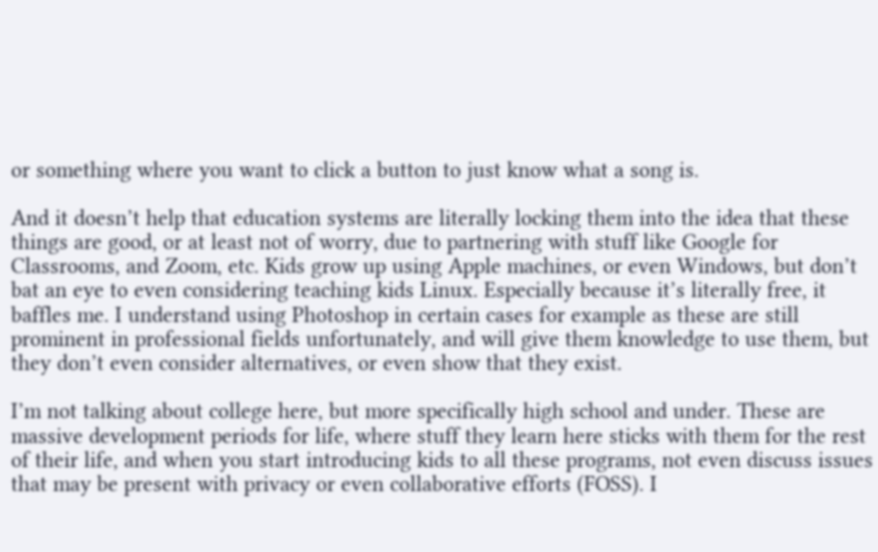or something where you want to click a button to just know what a song is.

And it doesn’t help that education systems are literally locking them into the idea that these things are good, or at least not of worry, due to partnering with stuff like Google for Classrooms, and Zoom, etc. Kids grow up using Apple machines, or even Windows, but don’t bat an eye to even considering teaching kids Linux. Especially because it’s literally free, it baffles me. I understand using Photoshop in certain cases for example as these are still prominent in professional fields unfortunately, and will give them knowledge to use them, but they don’t even consider alternatives, or even show that they exist.

I’m not talking about college here, but more specifically high school and under. These are massive development periods for life, where stuff they learn here sticks with them for the rest of their life, and when you start introducing kids to all these programs, not even discuss issues that may be present with privacy or even collaborative efforts (FOSS). I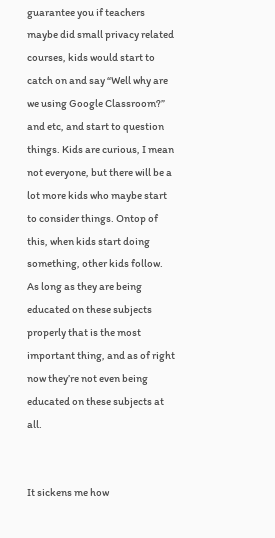guarantee you if teachers maybe did small privacy related courses, kids would start to catch on and say “Well why are we using Google Classroom?” and etc, and start to question things. Kids are curious, I mean not everyone, but there will be a lot more kids who maybe start to consider things. Ontop of this, when kids start doing something, other kids follow. As long as they are being educated on these subjects properly that is the most important thing, and as of right now they’re not even being educated on these subjects at all.


It sickens me how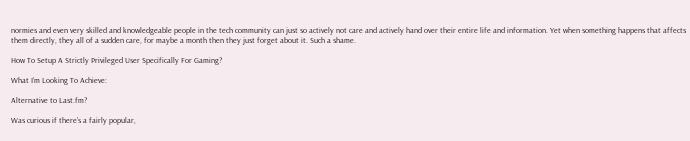normies and even very skilled and knowledgeable people in the tech community can just so actively not care and actively hand over their entire life and information. Yet when something happens that affects them directly, they all of a sudden care, for maybe a month then they just forget about it. Such a shame.

How To Setup A Strictly Privileged User Specifically For Gaming?

What I’m Looking To Achieve:

Alternative to Last.fm?

Was curious if there’s a fairly popular,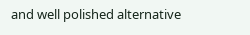and well polished alternative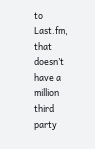to Last.fm, that doesn’t have a million third party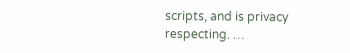scripts, and is privacy respecting. …